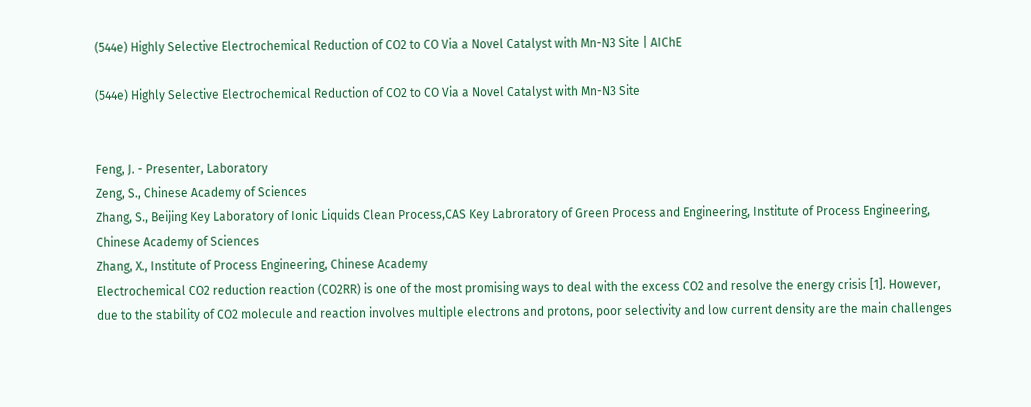(544e) Highly Selective Electrochemical Reduction of CO2 to CO Via a Novel Catalyst with Mn-N3 Site | AIChE

(544e) Highly Selective Electrochemical Reduction of CO2 to CO Via a Novel Catalyst with Mn-N3 Site


Feng, J. - Presenter, Laboratory
Zeng, S., Chinese Academy of Sciences
Zhang, S., Beijing Key Laboratory of Ionic Liquids Clean Process,CAS Key Labroratory of Green Process and Engineering, Institute of Process Engineering, Chinese Academy of Sciences
Zhang, X., Institute of Process Engineering, Chinese Academy
Electrochemical CO2 reduction reaction (CO2RR) is one of the most promising ways to deal with the excess CO2 and resolve the energy crisis [1]. However, due to the stability of CO2 molecule and reaction involves multiple electrons and protons, poor selectivity and low current density are the main challenges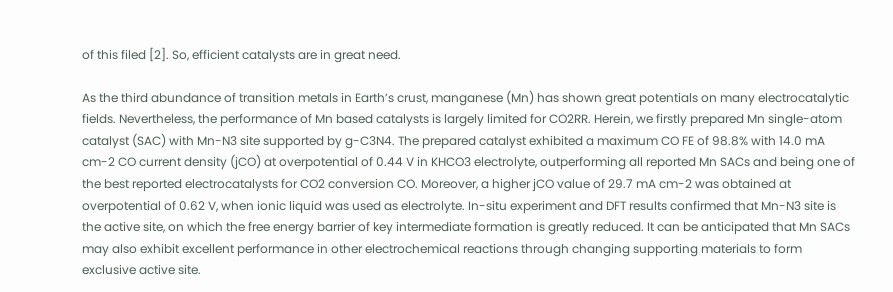of this filed [2]. So, efficient catalysts are in great need.

As the third abundance of transition metals in Earth’s crust, manganese (Mn) has shown great potentials on many electrocatalytic fields. Nevertheless, the performance of Mn based catalysts is largely limited for CO2RR. Herein, we firstly prepared Mn single-atom catalyst (SAC) with Mn-N3 site supported by g-C3N4. The prepared catalyst exhibited a maximum CO FE of 98.8% with 14.0 mA cm-2 CO current density (jCO) at overpotential of 0.44 V in KHCO3 electrolyte, outperforming all reported Mn SACs and being one of the best reported electrocatalysts for CO2 conversion CO. Moreover, a higher jCO value of 29.7 mA cm-2 was obtained at overpotential of 0.62 V, when ionic liquid was used as electrolyte. In-situ experiment and DFT results confirmed that Mn-N3 site is the active site, on which the free energy barrier of key intermediate formation is greatly reduced. It can be anticipated that Mn SACs may also exhibit excellent performance in other electrochemical reactions through changing supporting materials to form exclusive active site.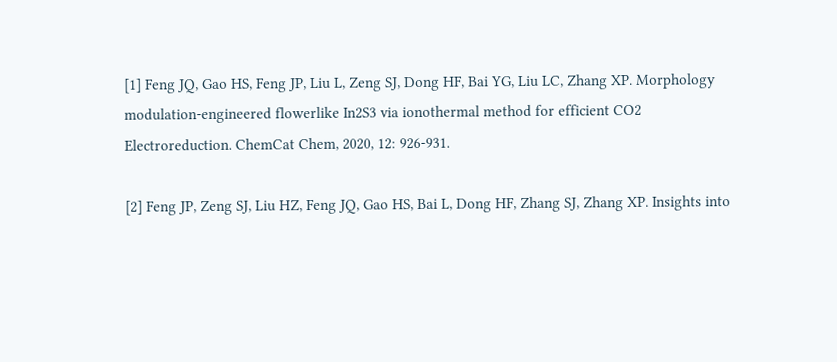[1] Feng JQ, Gao HS, Feng JP, Liu L, Zeng SJ, Dong HF, Bai YG, Liu LC, Zhang XP. Morphology modulation‐engineered flowerlike In2S3 via ionothermal method for efficient CO2 Electroreduction. ChemCat Chem, 2020, 12: 926-931.

[2] Feng JP, Zeng SJ, Liu HZ, Feng JQ, Gao HS, Bai L, Dong HF, Zhang SJ, Zhang XP. Insights into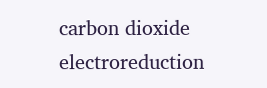carbon dioxide electroreduction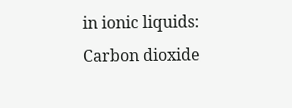in ionic liquids: Carbon dioxide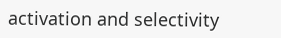activation and selectivity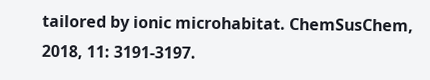tailored by ionic microhabitat. ChemSusChem, 2018, 11: 3191-3197.